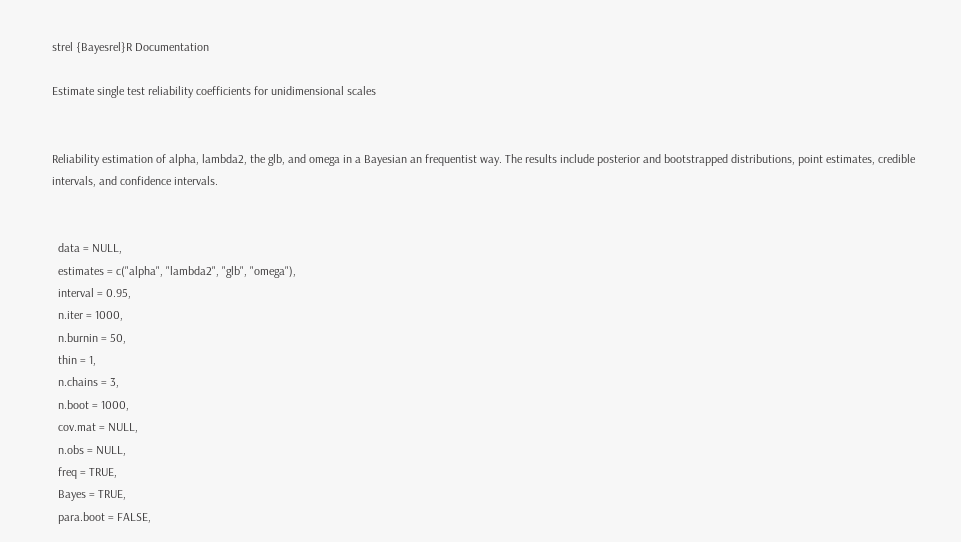strel {Bayesrel}R Documentation

Estimate single test reliability coefficients for unidimensional scales


Reliability estimation of alpha, lambda2, the glb, and omega in a Bayesian an frequentist way. The results include posterior and bootstrapped distributions, point estimates, credible intervals, and confidence intervals.


  data = NULL,
  estimates = c("alpha", "lambda2", "glb", "omega"),
  interval = 0.95,
  n.iter = 1000,
  n.burnin = 50,
  thin = 1,
  n.chains = 3,
  n.boot = 1000,
  cov.mat = NULL,
  n.obs = NULL,
  freq = TRUE,
  Bayes = TRUE,
  para.boot = FALSE,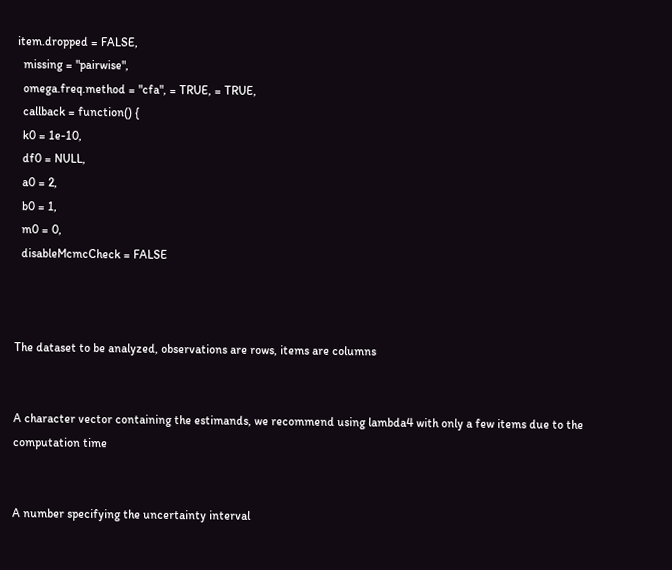item.dropped = FALSE,
  missing = "pairwise",
  omega.freq.method = "cfa", = TRUE, = TRUE,
  callback = function() {
  k0 = 1e-10,
  df0 = NULL,
  a0 = 2,
  b0 = 1,
  m0 = 0,
  disableMcmcCheck = FALSE



The dataset to be analyzed, observations are rows, items are columns


A character vector containing the estimands, we recommend using lambda4 with only a few items due to the computation time


A number specifying the uncertainty interval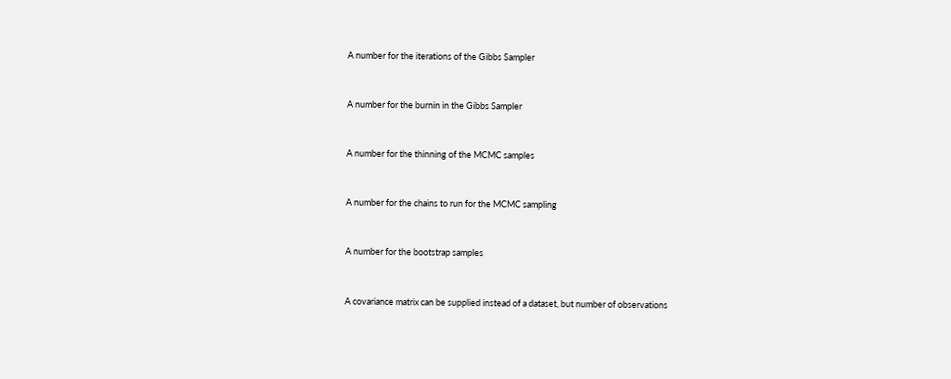A number for the iterations of the Gibbs Sampler


A number for the burnin in the Gibbs Sampler


A number for the thinning of the MCMC samples


A number for the chains to run for the MCMC sampling


A number for the bootstrap samples


A covariance matrix can be supplied instead of a dataset, but number of observations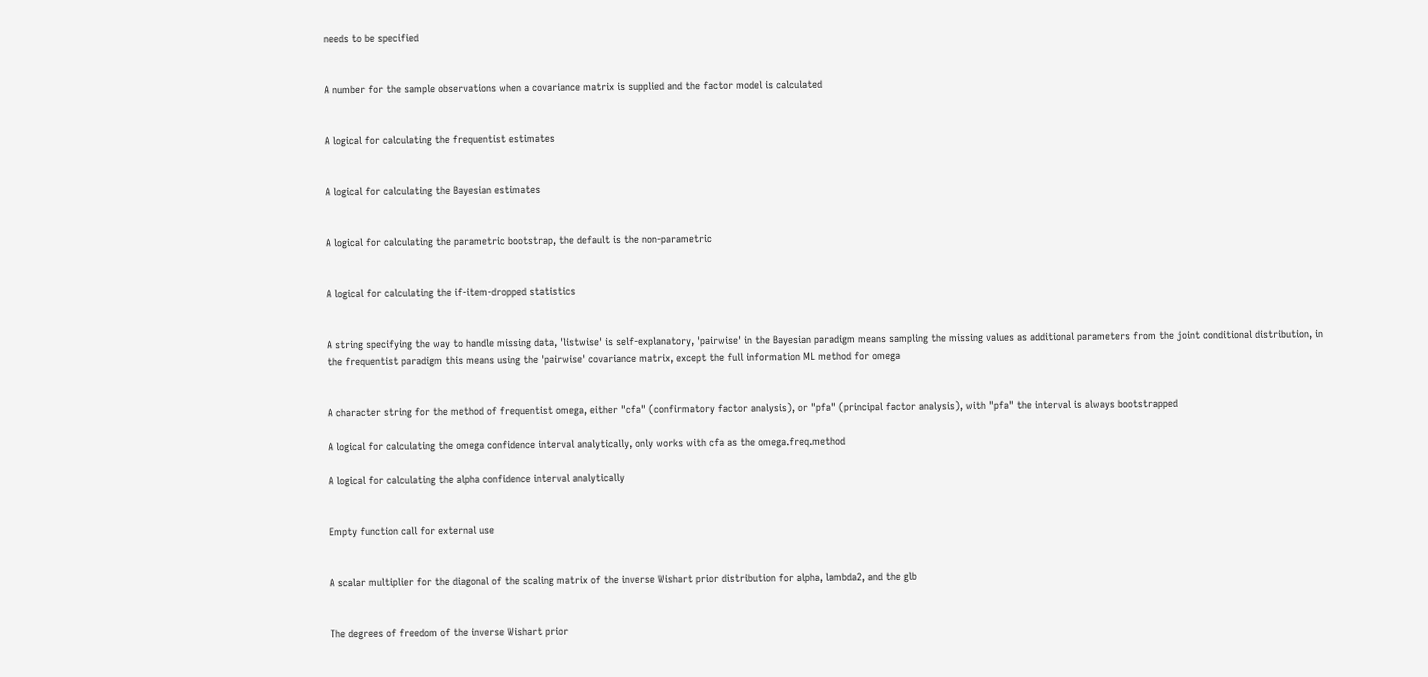needs to be specified


A number for the sample observations when a covariance matrix is supplied and the factor model is calculated


A logical for calculating the frequentist estimates


A logical for calculating the Bayesian estimates


A logical for calculating the parametric bootstrap, the default is the non-parametric


A logical for calculating the if-item-dropped statistics


A string specifying the way to handle missing data, 'listwise' is self-explanatory, 'pairwise' in the Bayesian paradigm means sampling the missing values as additional parameters from the joint conditional distribution, in the frequentist paradigm this means using the 'pairwise' covariance matrix, except the full information ML method for omega


A character string for the method of frequentist omega, either "cfa" (confirmatory factor analysis), or "pfa" (principal factor analysis), with "pfa" the interval is always bootstrapped

A logical for calculating the omega confidence interval analytically, only works with cfa as the omega.freq.method

A logical for calculating the alpha confidence interval analytically


Empty function call for external use


A scalar multiplier for the diagonal of the scaling matrix of the inverse Wishart prior distribution for alpha, lambda2, and the glb


The degrees of freedom of the inverse Wishart prior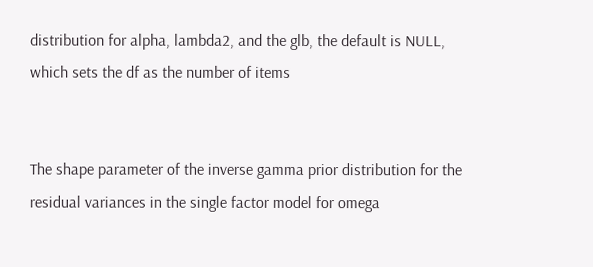distribution for alpha, lambda2, and the glb, the default is NULL, which sets the df as the number of items


The shape parameter of the inverse gamma prior distribution for the residual variances in the single factor model for omega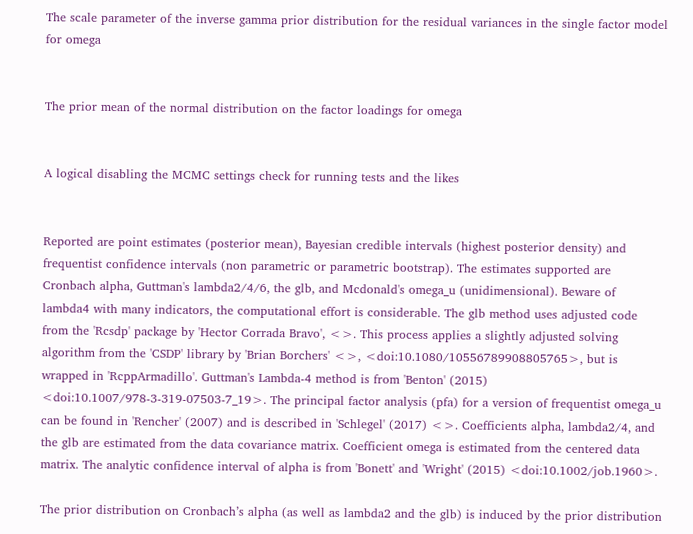The scale parameter of the inverse gamma prior distribution for the residual variances in the single factor model for omega


The prior mean of the normal distribution on the factor loadings for omega


A logical disabling the MCMC settings check for running tests and the likes


Reported are point estimates (posterior mean), Bayesian credible intervals (highest posterior density) and frequentist confidence intervals (non parametric or parametric bootstrap). The estimates supported are Cronbach alpha, Guttman's lambda2/4/6, the glb, and Mcdonald's omega_u (unidimensional). Beware of lambda4 with many indicators, the computational effort is considerable. The glb method uses adjusted code from the 'Rcsdp' package by 'Hector Corrada Bravo', <>. This process applies a slightly adjusted solving algorithm from the 'CSDP' library by 'Brian Borchers' <>, <doi:10.1080/10556789908805765>, but is wrapped in 'RcppArmadillo'. Guttman's Lambda-4 method is from 'Benton' (2015) <doi:10.1007/978-3-319-07503-7_19>. The principal factor analysis (pfa) for a version of frequentist omega_u can be found in 'Rencher' (2007) and is described in 'Schlegel' (2017) <>. Coefficients alpha, lambda2/4, and the glb are estimated from the data covariance matrix. Coefficient omega is estimated from the centered data matrix. The analytic confidence interval of alpha is from 'Bonett' and 'Wright' (2015) <doi:10.1002/job.1960>.

The prior distribution on Cronbach’s alpha (as well as lambda2 and the glb) is induced by the prior distribution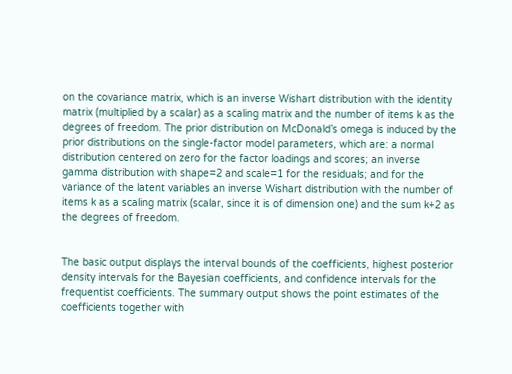on the covariance matrix, which is an inverse Wishart distribution with the identity matrix (multiplied by a scalar) as a scaling matrix and the number of items k as the degrees of freedom. The prior distribution on McDonald’s omega is induced by the prior distributions on the single-factor model parameters, which are: a normal distribution centered on zero for the factor loadings and scores; an inverse gamma distribution with shape=2 and scale=1 for the residuals; and for the variance of the latent variables an inverse Wishart distribution with the number of items k as a scaling matrix (scalar, since it is of dimension one) and the sum k+2 as the degrees of freedom.


The basic output displays the interval bounds of the coefficients, highest posterior density intervals for the Bayesian coefficients, and confidence intervals for the frequentist coefficients. The summary output shows the point estimates of the coefficients together with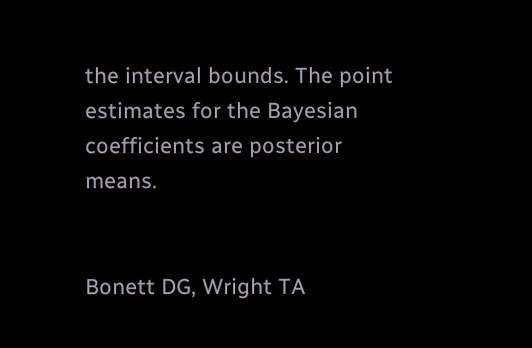the interval bounds. The point estimates for the Bayesian coefficients are posterior means.


Bonett DG, Wright TA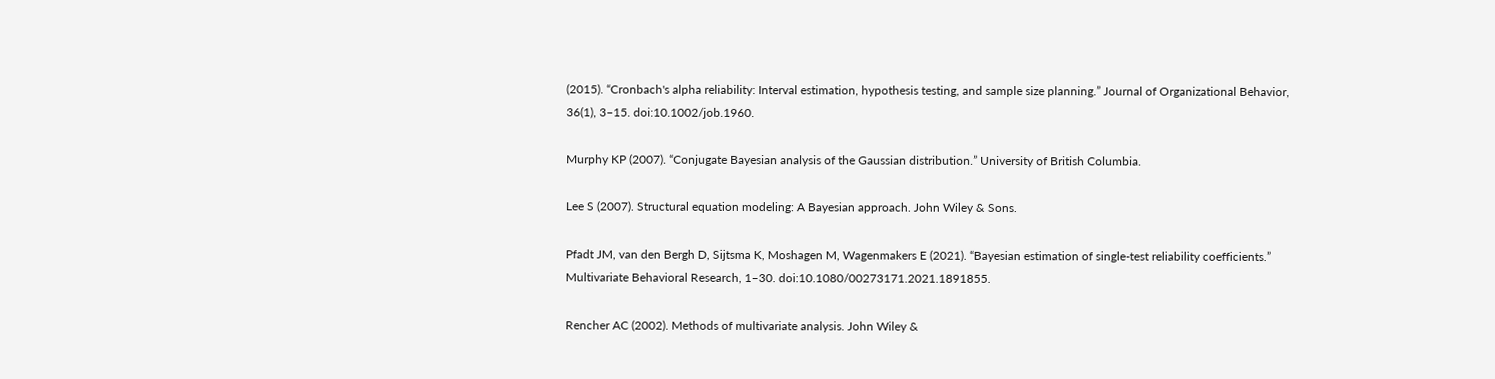(2015). “Cronbach's alpha reliability: Interval estimation, hypothesis testing, and sample size planning.” Journal of Organizational Behavior, 36(1), 3–15. doi:10.1002/job.1960.

Murphy KP (2007). “Conjugate Bayesian analysis of the Gaussian distribution.” University of British Columbia.

Lee S (2007). Structural equation modeling: A Bayesian approach. John Wiley & Sons.

Pfadt JM, van den Bergh D, Sijtsma K, Moshagen M, Wagenmakers E (2021). “Bayesian estimation of single-test reliability coefficients.” Multivariate Behavioral Research, 1–30. doi:10.1080/00273171.2021.1891855.

Rencher AC (2002). Methods of multivariate analysis. John Wiley &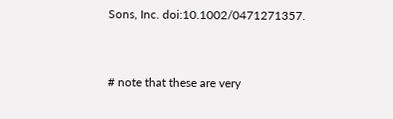Sons, Inc. doi:10.1002/0471271357.


# note that these are very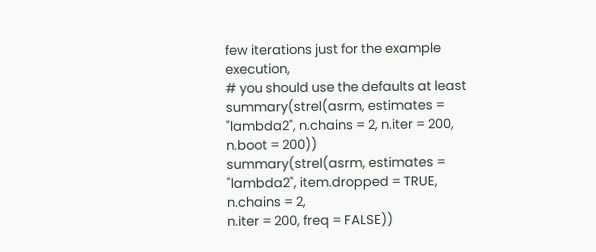few iterations just for the example execution,
# you should use the defaults at least
summary(strel(asrm, estimates = "lambda2", n.chains = 2, n.iter = 200, n.boot = 200))
summary(strel(asrm, estimates = "lambda2", item.dropped = TRUE, n.chains = 2,
n.iter = 200, freq = FALSE))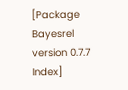[Package Bayesrel version 0.7.7 Index]